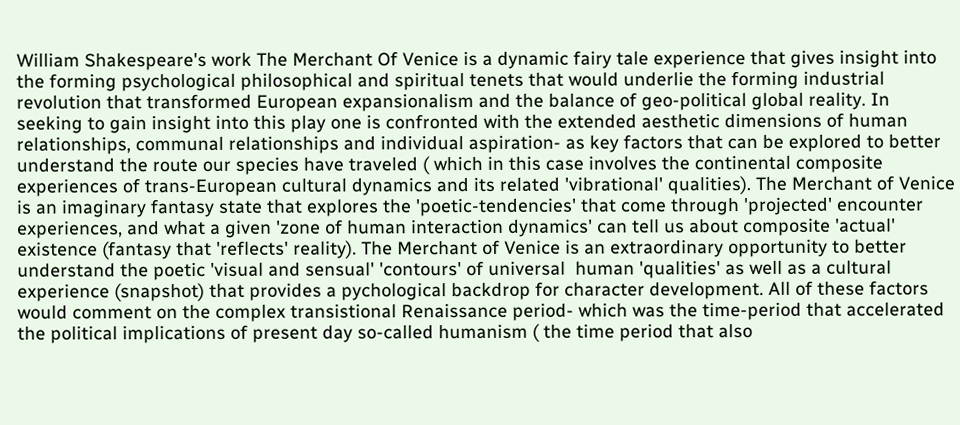William Shakespeare's work The Merchant Of Venice is a dynamic fairy tale experience that gives insight into the forming psychological philosophical and spiritual tenets that would underlie the forming industrial revolution that transformed European expansionalism and the balance of geo-political global reality. In seeking to gain insight into this play one is confronted with the extended aesthetic dimensions of human relationships, communal relationships and individual aspiration- as key factors that can be explored to better understand the route our species have traveled ( which in this case involves the continental composite experiences of trans-European cultural dynamics and its related 'vibrational' qualities). The Merchant of Venice is an imaginary fantasy state that explores the 'poetic-tendencies' that come through 'projected' encounter experiences, and what a given 'zone of human interaction dynamics' can tell us about composite 'actual' existence (fantasy that 'reflects' reality). The Merchant of Venice is an extraordinary opportunity to better understand the poetic 'visual and sensual' 'contours' of universal  human 'qualities' as well as a cultural experience (snapshot) that provides a pychological backdrop for character development. All of these factors would comment on the complex transistional Renaissance period- which was the time-period that accelerated the political implications of present day so-called humanism ( the time period that also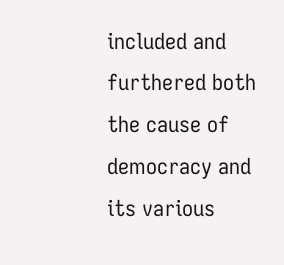included and furthered both the cause of democracy and its various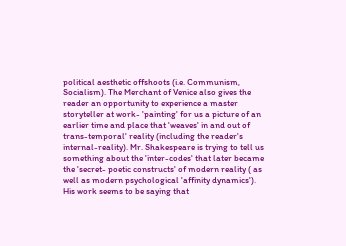political aesthetic offshoots (i.e. Communism, Socialism). The Merchant of Venice also gives the reader an opportunity to experience a master storyteller at work- 'painting' for us a picture of an earlier time and place that 'weaves' in and out of trans-temporal' reality (including the reader's internal-reality). Mr. Shakespeare is trying to tell us something about the 'inter-codes' that later became the 'secret- poetic constructs' of modern reality ( as well as modern psychological 'affinity dynamics'). His work seems to be saying that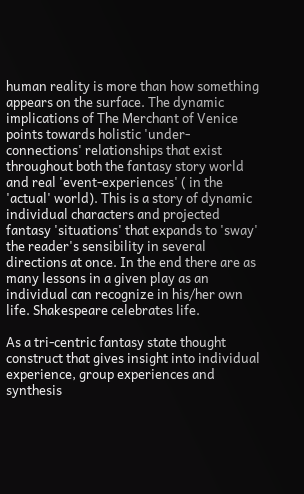human reality is more than how something appears on the surface. The dynamic implications of The Merchant of Venice points towards holistic 'under-connections' relationships that exist throughout both the fantasy story world and real 'event-experiences' ( in the 'actual' world). This is a story of dynamic individual characters and projected fantasy 'situations' that expands to 'sway' the reader's sensibility in several directions at once. In the end there are as many lessons in a given play as an individual can recognize in his/her own life. Shakespeare celebrates life.

As a tri-centric fantasy state thought construct that gives insight into individual experience, group experiences and synthesis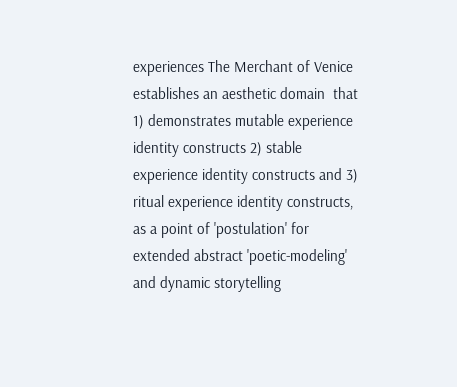experiences The Merchant of Venice establishes an aesthetic domain  that 1) demonstrates mutable experience identity constructs 2) stable experience identity constructs and 3) ritual experience identity constructs, as a point of 'postulation' for extended abstract 'poetic-modeling' and dynamic storytelling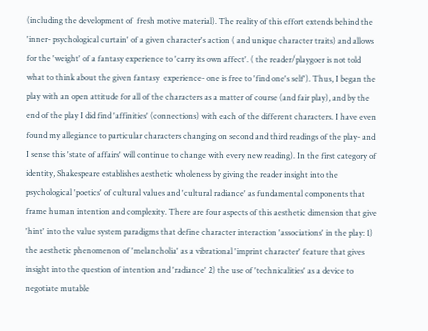(including the development of  fresh motive material). The reality of this effort extends behind the 'inner- psychological curtain' of a given character's action ( and unique character traits) and allows for the 'weight' of a fantasy experience to 'carry its own affect'. ( the reader/playgoer is not told what to think about the given fantasy  experience- one is free to 'find one's self'). Thus, I began the play with an open attitude for all of the characters as a matter of course (and fair play), and by the end of the play I did find 'affinities' (connections) with each of the different characters. I have even found my allegiance to particular characters changing on second and third readings of the play- and I sense this 'state of affairs' will continue to change with every new reading). In the first category of identity, Shakespeare establishes aesthetic wholeness by giving the reader insight into the psychological 'poetics' of cultural values and 'cultural radiance' as fundamental components that frame human intention and complexity. There are four aspects of this aesthetic dimension that give 'hint' into the value system paradigms that define character interaction 'associations' in the play: 1) the aesthetic phenomenon of 'melancholia' as a vibrational 'imprint character' feature that gives insight into the question of intention and 'radiance' 2) the use of 'technicalities' as a device to negotiate mutable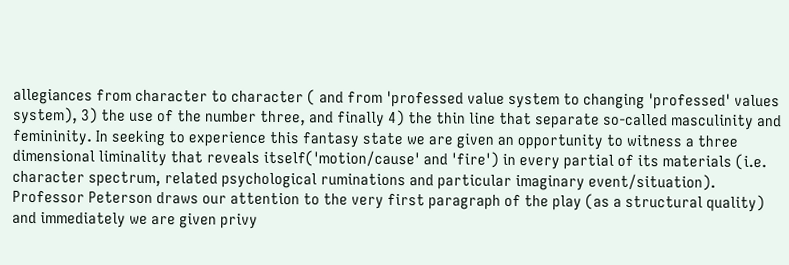allegiances from character to character ( and from 'professed value system to changing 'professed' values system), 3) the use of the number three, and finally 4) the thin line that separate so-called masculinity and femininity. In seeking to experience this fantasy state we are given an opportunity to witness a three dimensional liminality that reveals itself('motion/cause' and 'fire') in every partial of its materials (i.e. character spectrum, related psychological ruminations and particular imaginary event/situation).   Professor Peterson draws our attention to the very first paragraph of the play (as a structural quality) and immediately we are given privy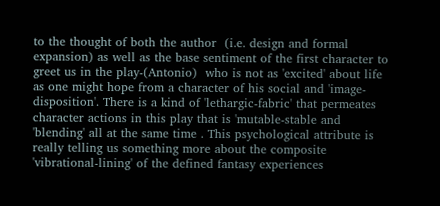to the thought of both the author  (i.e. design and formal expansion) as well as the base sentiment of the first character to greet us in the play-(Antonio)  who is not as 'excited' about life as one might hope from a character of his social and 'image-disposition'. There is a kind of 'lethargic-fabric' that permeates character actions in this play that is 'mutable-stable and 'blending' all at the same time . This psychological attribute is really telling us something more about the composite 'vibrational-lining' of the defined fantasy experiences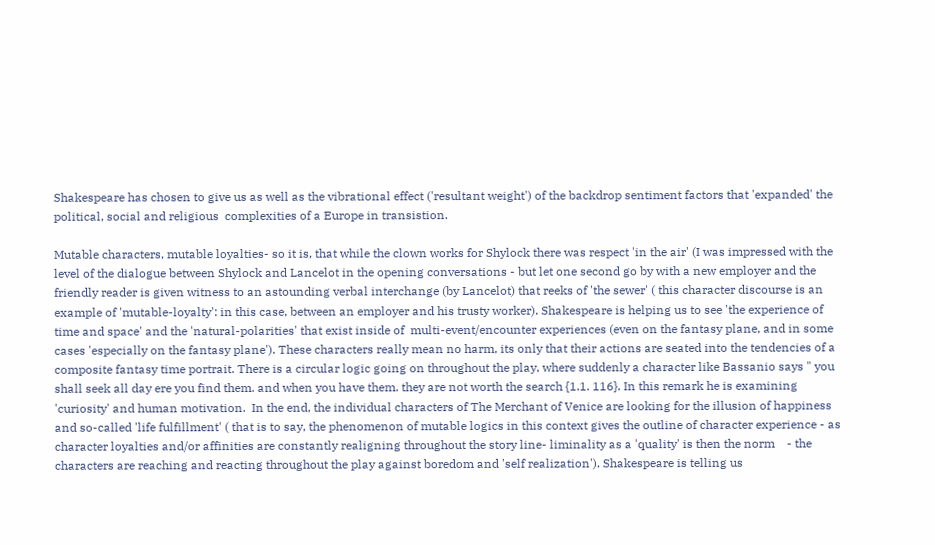Shakespeare has chosen to give us as well as the vibrational effect ('resultant weight') of the backdrop sentiment factors that 'expanded' the political, social and religious  complexities of a Europe in transistion.

Mutable characters, mutable loyalties- so it is, that while the clown works for Shylock there was respect 'in the air' (I was impressed with the level of the dialogue between Shylock and Lancelot in the opening conversations - but let one second go by with a new employer and the friendly reader is given witness to an astounding verbal interchange (by Lancelot) that reeks of 'the sewer' ( this character discourse is an example of 'mutable-loyalty': in this case, between an employer and his trusty worker). Shakespeare is helping us to see 'the experience of time and space' and the 'natural-polarities' that exist inside of  multi-event/encounter experiences (even on the fantasy plane, and in some cases 'especially on the fantasy plane'). These characters really mean no harm, its only that their actions are seated into the tendencies of a composite fantasy time portrait. There is a circular logic going on throughout the play, where suddenly a character like Bassanio says " you shall seek all day ere you find them. and when you have them. they are not worth the search {1.1. 116}. In this remark he is examining 'curiosity' and human motivation.  In the end, the individual characters of The Merchant of Venice are looking for the illusion of happiness and so-called 'life fulfillment' ( that is to say, the phenomenon of mutable logics in this context gives the outline of character experience - as character loyalties and/or affinities are constantly realigning throughout the story line- liminality as a 'quality' is then the norm    - the characters are reaching and reacting throughout the play against boredom and 'self realization'). Shakespeare is telling us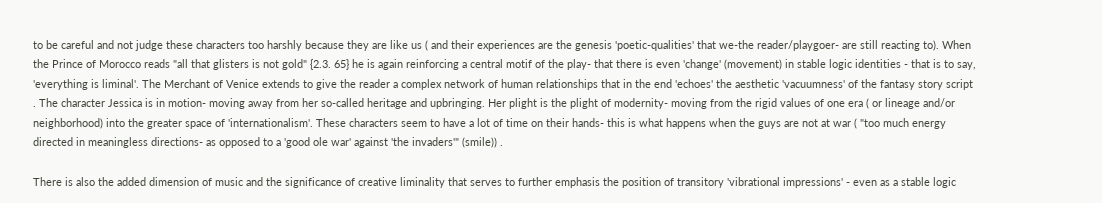to be careful and not judge these characters too harshly because they are like us ( and their experiences are the genesis 'poetic-qualities' that we-the reader/playgoer- are still reacting to). When the Prince of Morocco reads "all that glisters is not gold" {2.3. 65} he is again reinforcing a central motif of the play- that there is even 'change' (movement) in stable logic identities - that is to say, 'everything is liminal'. The Merchant of Venice extends to give the reader a complex network of human relationships that in the end 'echoes' the aesthetic 'vacuumness' of the fantasy story script . The character Jessica is in motion- moving away from her so-called heritage and upbringing. Her plight is the plight of modernity- moving from the rigid values of one era ( or lineage and/or neighborhood) into the greater space of 'internationalism'. These characters seem to have a lot of time on their hands- this is what happens when the guys are not at war ( "too much energy directed in meaningless directions- as opposed to a 'good ole war' against 'the invaders'" (smile)) .

There is also the added dimension of music and the significance of creative liminality that serves to further emphasis the position of transitory 'vibrational impressions' - even as a stable logic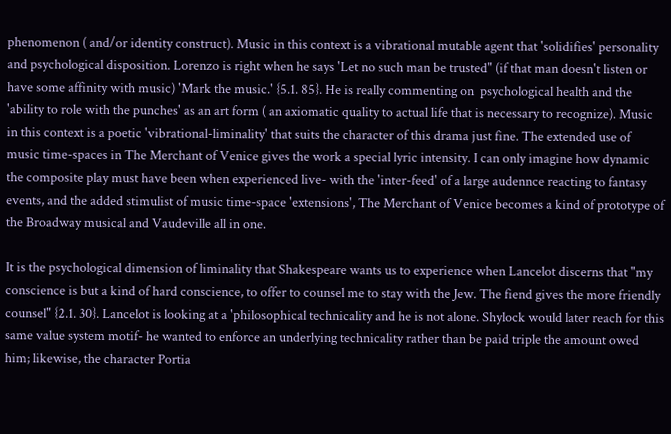phenomenon ( and/or identity construct). Music in this context is a vibrational mutable agent that 'solidifies' personality and psychological disposition. Lorenzo is right when he says 'Let no such man be trusted" (if that man doesn't listen or have some affinity with music) 'Mark the music.' {5.1. 85}. He is really commenting on  psychological health and the 'ability to role with the punches' as an art form ( an axiomatic quality to actual life that is necessary to recognize). Music in this context is a poetic 'vibrational-liminality' that suits the character of this drama just fine. The extended use of music time-spaces in The Merchant of Venice gives the work a special lyric intensity. I can only imagine how dynamic the composite play must have been when experienced live- with the 'inter-feed' of a large audennce reacting to fantasy events, and the added stimulist of music time-space 'extensions', The Merchant of Venice becomes a kind of prototype of the Broadway musical and Vaudeville all in one.

It is the psychological dimension of liminality that Shakespeare wants us to experience when Lancelot discerns that "my conscience is but a kind of hard conscience, to offer to counsel me to stay with the Jew. The fiend gives the more friendly counsel" {2.1. 30}. Lancelot is looking at a 'philosophical technicality and he is not alone. Shylock would later reach for this same value system motif- he wanted to enforce an underlying technicality rather than be paid triple the amount owed him; likewise, the character Portia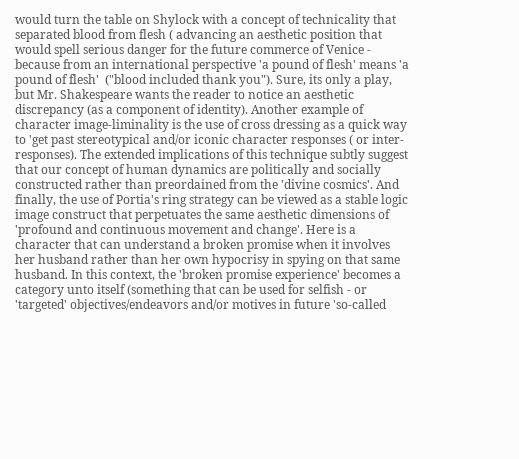would turn the table on Shylock with a concept of technicality that separated blood from flesh ( advancing an aesthetic position that would spell serious danger for the future commerce of Venice - because from an international perspective 'a pound of flesh' means 'a pound of flesh'  ("blood included thank you"). Sure, its only a play, but Mr. Shakespeare wants the reader to notice an aesthetic discrepancy (as a component of identity). Another example of character image-liminality is the use of cross dressing as a quick way to 'get past stereotypical and/or iconic character responses ( or inter-responses). The extended implications of this technique subtly suggest that our concept of human dynamics are politically and socially constructed rather than preordained from the 'divine cosmics'. And finally, the use of Portia's ring strategy can be viewed as a stable logic image construct that perpetuates the same aesthetic dimensions of 'profound and continuous movement and change'. Here is a character that can understand a broken promise when it involves her husband rather than her own hypocrisy in spying on that same husband. In this context, the 'broken promise experience' becomes a category unto itself (something that can be used for selfish - or 'targeted' objectives/endeavors and/or motives in future 'so-called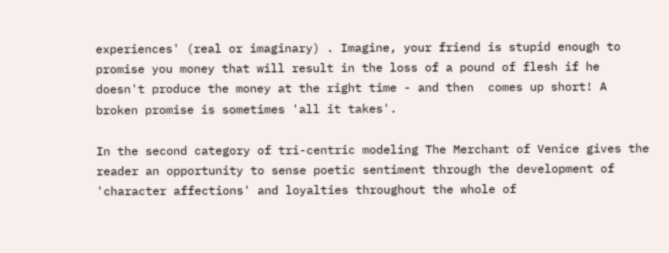experiences' (real or imaginary) . Imagine, your friend is stupid enough to promise you money that will result in the loss of a pound of flesh if he doesn't produce the money at the right time - and then  comes up short! A broken promise is sometimes 'all it takes'.

In the second category of tri-centric modeling The Merchant of Venice gives the reader an opportunity to sense poetic sentiment through the development of 'character affections' and loyalties throughout the whole of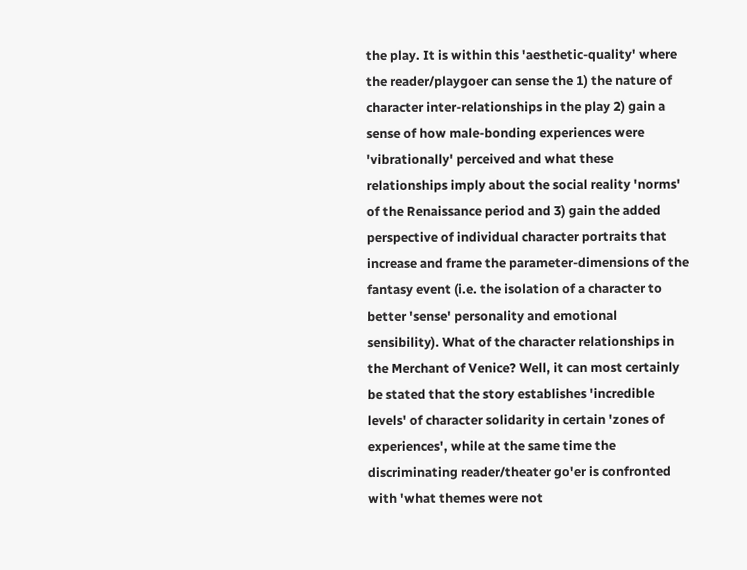the play. It is within this 'aesthetic-quality' where the reader/playgoer can sense the 1) the nature of character inter-relationships in the play 2) gain a sense of how male-bonding experiences were 'vibrationally' perceived and what these relationships imply about the social reality 'norms' of the Renaissance period and 3) gain the added perspective of individual character portraits that increase and frame the parameter-dimensions of the fantasy event (i.e. the isolation of a character to better 'sense' personality and emotional sensibility). What of the character relationships in the Merchant of Venice? Well, it can most certainly be stated that the story establishes 'incredible levels' of character solidarity in certain 'zones of experiences', while at the same time the discriminating reader/theater go'er is confronted with 'what themes were not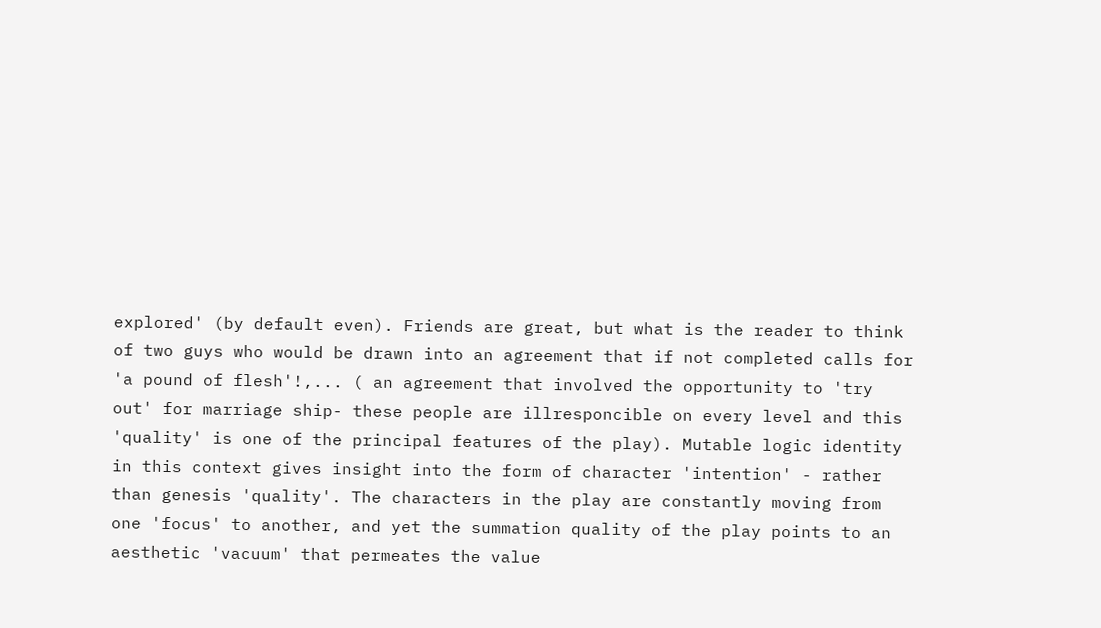explored' (by default even). Friends are great, but what is the reader to think of two guys who would be drawn into an agreement that if not completed calls for 'a pound of flesh'!,... ( an agreement that involved the opportunity to 'try out' for marriage ship- these people are illresponcible on every level and this 'quality' is one of the principal features of the play). Mutable logic identity in this context gives insight into the form of character 'intention' - rather than genesis 'quality'. The characters in the play are constantly moving from one 'focus' to another, and yet the summation quality of the play points to an aesthetic 'vacuum' that permeates the value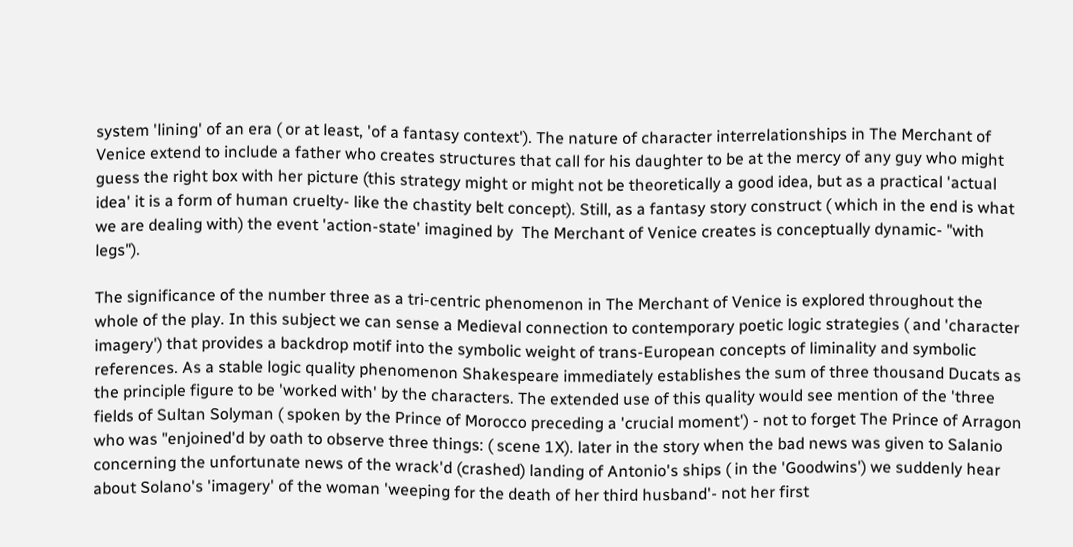system 'lining' of an era ( or at least, 'of a fantasy context'). The nature of character interrelationships in The Merchant of Venice extend to include a father who creates structures that call for his daughter to be at the mercy of any guy who might guess the right box with her picture (this strategy might or might not be theoretically a good idea, but as a practical 'actual idea' it is a form of human cruelty- like the chastity belt concept). Still, as a fantasy story construct ( which in the end is what we are dealing with) the event 'action-state' imagined by  The Merchant of Venice creates is conceptually dynamic- "with legs").

The significance of the number three as a tri-centric phenomenon in The Merchant of Venice is explored throughout the whole of the play. In this subject we can sense a Medieval connection to contemporary poetic logic strategies ( and 'character imagery') that provides a backdrop motif into the symbolic weight of trans-European concepts of liminality and symbolic references. As a stable logic quality phenomenon Shakespeare immediately establishes the sum of three thousand Ducats as the principle figure to be 'worked with' by the characters. The extended use of this quality would see mention of the 'three fields of Sultan Solyman ( spoken by the Prince of Morocco preceding a 'crucial moment') - not to forget The Prince of Arragon who was "enjoined'd by oath to observe three things: ( scene 1X). later in the story when the bad news was given to Salanio concerning the unfortunate news of the wrack'd (crashed) landing of Antonio's ships ( in the 'Goodwins') we suddenly hear about Solano's 'imagery' of the woman 'weeping for the death of her third husband'- not her first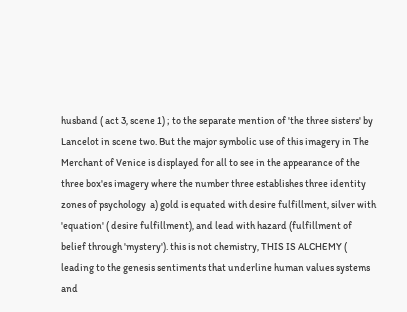husband ( act 3, scene 1) ; to the separate mention of 'the three sisters' by Lancelot in scene two. But the major symbolic use of this imagery in The Merchant of Venice is displayed for all to see in the appearance of the three box'es imagery where the number three establishes three identity zones of psychology  a) gold is equated with desire fulfillment, silver with 'equation' ( desire fulfillment), and lead with hazard (fulfillment of belief through 'mystery'). this is not chemistry, THIS IS ALCHEMY ( leading to the genesis sentiments that underline human values systems and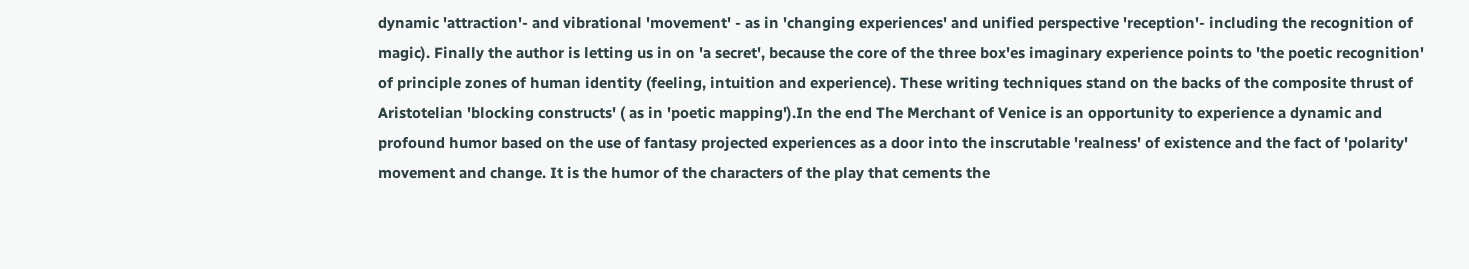dynamic 'attraction'- and vibrational 'movement' - as in 'changing experiences' and unified perspective 'reception'- including the recognition of magic). Finally the author is letting us in on 'a secret', because the core of the three box'es imaginary experience points to 'the poetic recognition' of principle zones of human identity (feeling, intuition and experience). These writing techniques stand on the backs of the composite thrust of Aristotelian 'blocking constructs' ( as in 'poetic mapping').In the end The Merchant of Venice is an opportunity to experience a dynamic and profound humor based on the use of fantasy projected experiences as a door into the inscrutable 'realness' of existence and the fact of 'polarity' movement and change. It is the humor of the characters of the play that cements the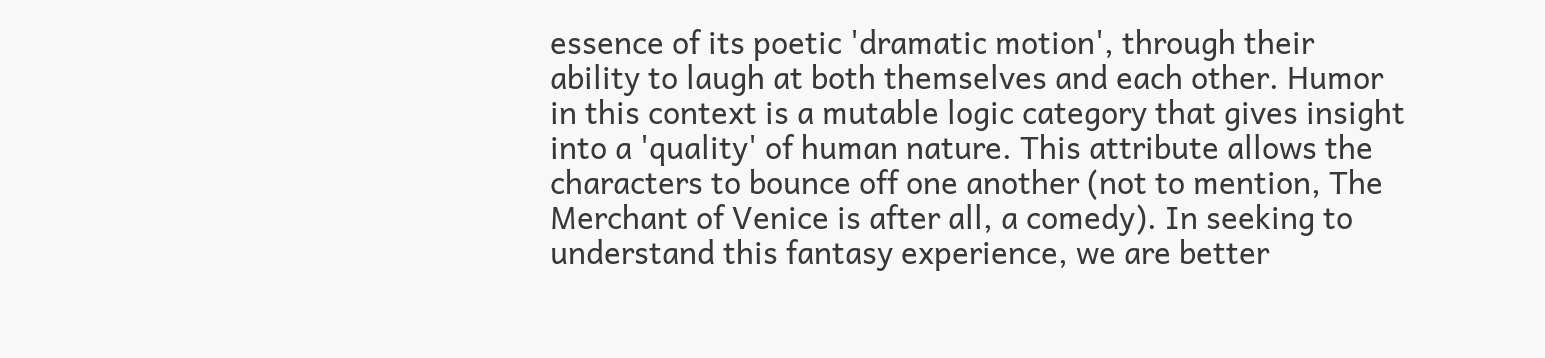essence of its poetic 'dramatic motion', through their ability to laugh at both themselves and each other. Humor in this context is a mutable logic category that gives insight into a 'quality' of human nature. This attribute allows the characters to bounce off one another (not to mention, The Merchant of Venice is after all, a comedy). In seeking to understand this fantasy experience, we are better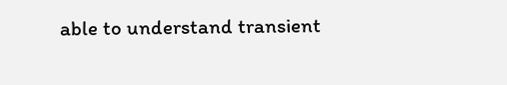able to understand transient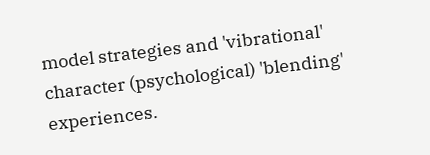model strategies and 'vibrational' character (psychological) 'blending'  experiences.